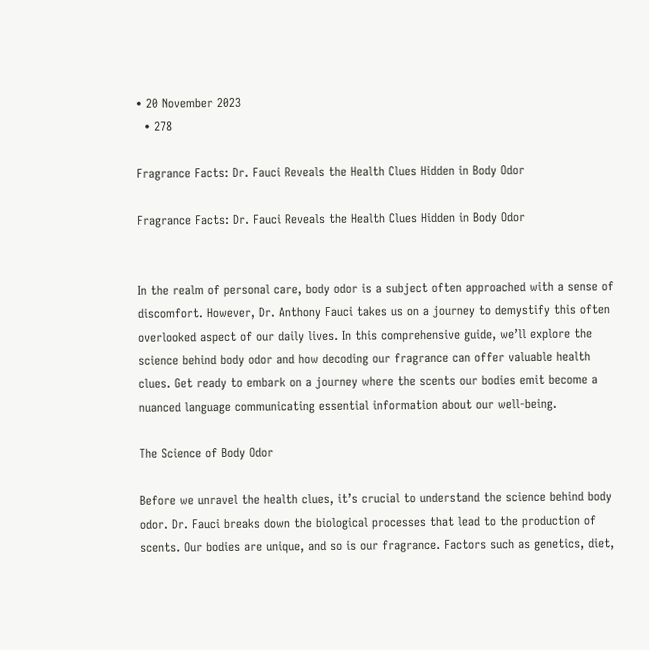• 20 November 2023
  • 278

Fragrance Facts: Dr. Fauci Reveals the Health Clues Hidden in Body Odor

Fragrance Facts: Dr. Fauci Reveals the Health Clues Hidden in Body Odor


In the realm of personal care, body odor is a subject often approached with a sense of discomfort. However, Dr. Anthony Fauci takes us on a journey to demystify this often overlooked aspect of our daily lives. In this comprehensive guide, we’ll explore the science behind body odor and how decoding our fragrance can offer valuable health clues. Get ready to embark on a journey where the scents our bodies emit become a nuanced language communicating essential information about our well-being.

The Science of Body Odor

Before we unravel the health clues, it’s crucial to understand the science behind body odor. Dr. Fauci breaks down the biological processes that lead to the production of scents. Our bodies are unique, and so is our fragrance. Factors such as genetics, diet,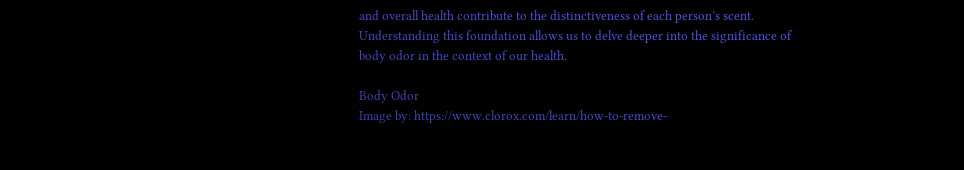and overall health contribute to the distinctiveness of each person’s scent. Understanding this foundation allows us to delve deeper into the significance of body odor in the context of our health.

Body Odor
Image by: https://www.clorox.com/learn/how-to-remove-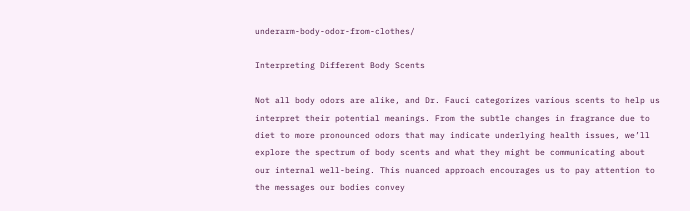underarm-body-odor-from-clothes/

Interpreting Different Body Scents

Not all body odors are alike, and Dr. Fauci categorizes various scents to help us interpret their potential meanings. From the subtle changes in fragrance due to diet to more pronounced odors that may indicate underlying health issues, we’ll explore the spectrum of body scents and what they might be communicating about our internal well-being. This nuanced approach encourages us to pay attention to the messages our bodies convey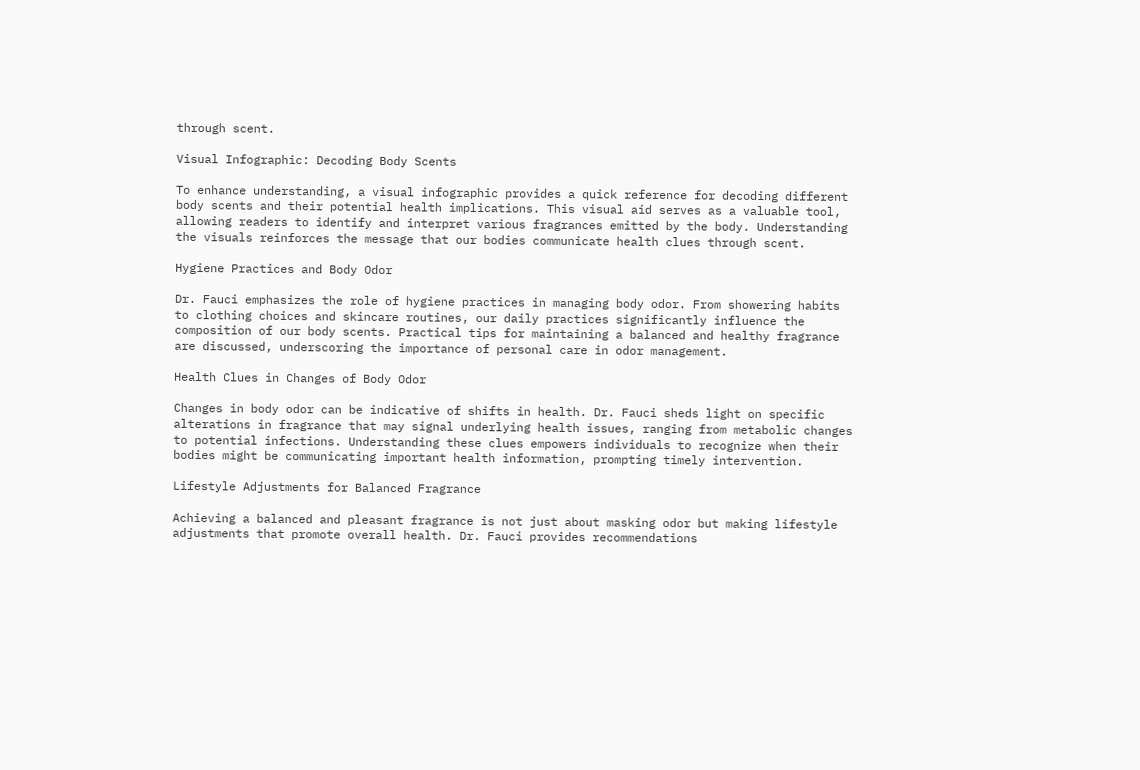through scent.

Visual Infographic: Decoding Body Scents

To enhance understanding, a visual infographic provides a quick reference for decoding different body scents and their potential health implications. This visual aid serves as a valuable tool, allowing readers to identify and interpret various fragrances emitted by the body. Understanding the visuals reinforces the message that our bodies communicate health clues through scent.

Hygiene Practices and Body Odor

Dr. Fauci emphasizes the role of hygiene practices in managing body odor. From showering habits to clothing choices and skincare routines, our daily practices significantly influence the composition of our body scents. Practical tips for maintaining a balanced and healthy fragrance are discussed, underscoring the importance of personal care in odor management.

Health Clues in Changes of Body Odor

Changes in body odor can be indicative of shifts in health. Dr. Fauci sheds light on specific alterations in fragrance that may signal underlying health issues, ranging from metabolic changes to potential infections. Understanding these clues empowers individuals to recognize when their bodies might be communicating important health information, prompting timely intervention.

Lifestyle Adjustments for Balanced Fragrance

Achieving a balanced and pleasant fragrance is not just about masking odor but making lifestyle adjustments that promote overall health. Dr. Fauci provides recommendations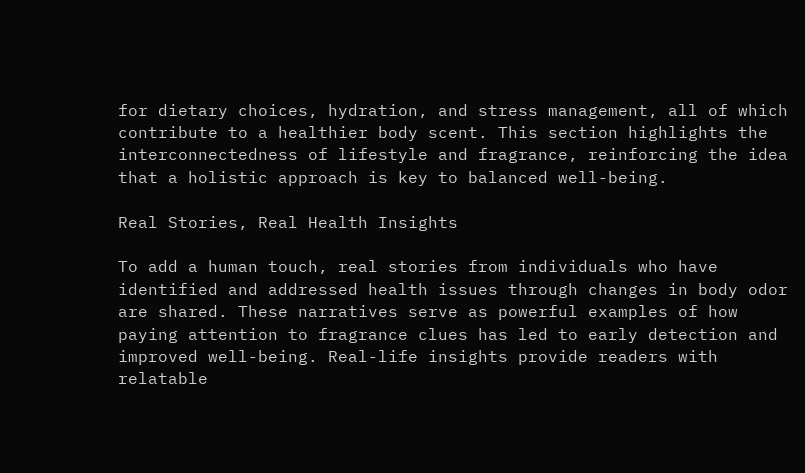for dietary choices, hydration, and stress management, all of which contribute to a healthier body scent. This section highlights the interconnectedness of lifestyle and fragrance, reinforcing the idea that a holistic approach is key to balanced well-being.

Real Stories, Real Health Insights

To add a human touch, real stories from individuals who have identified and addressed health issues through changes in body odor are shared. These narratives serve as powerful examples of how paying attention to fragrance clues has led to early detection and improved well-being. Real-life insights provide readers with relatable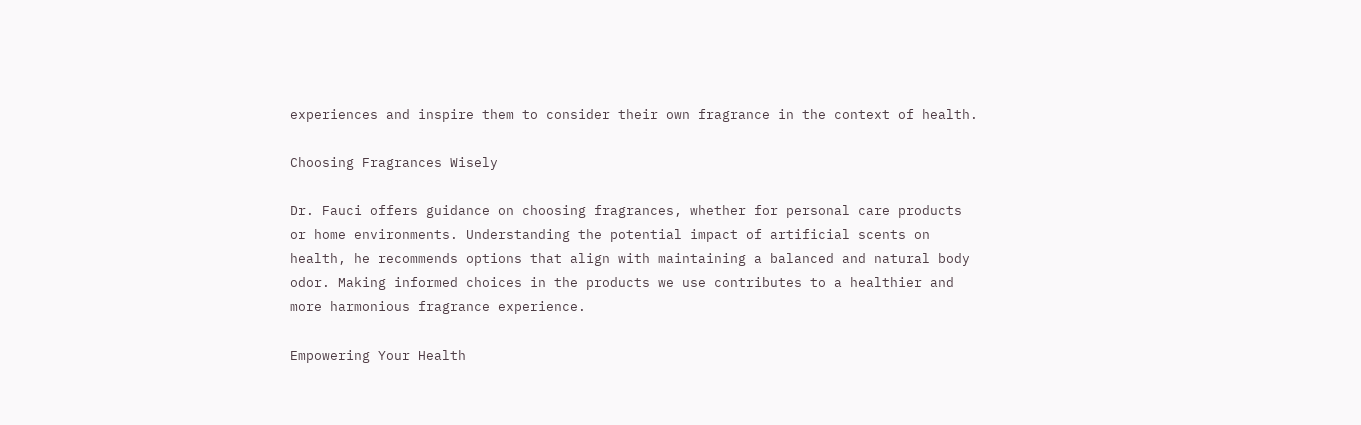experiences and inspire them to consider their own fragrance in the context of health.

Choosing Fragrances Wisely

Dr. Fauci offers guidance on choosing fragrances, whether for personal care products or home environments. Understanding the potential impact of artificial scents on health, he recommends options that align with maintaining a balanced and natural body odor. Making informed choices in the products we use contributes to a healthier and more harmonious fragrance experience.

Empowering Your Health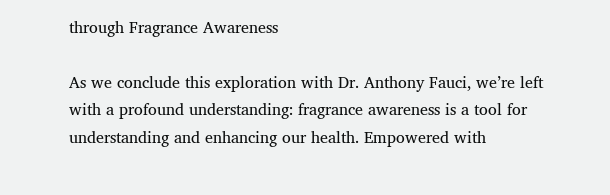through Fragrance Awareness

As we conclude this exploration with Dr. Anthony Fauci, we’re left with a profound understanding: fragrance awareness is a tool for understanding and enhancing our health. Empowered with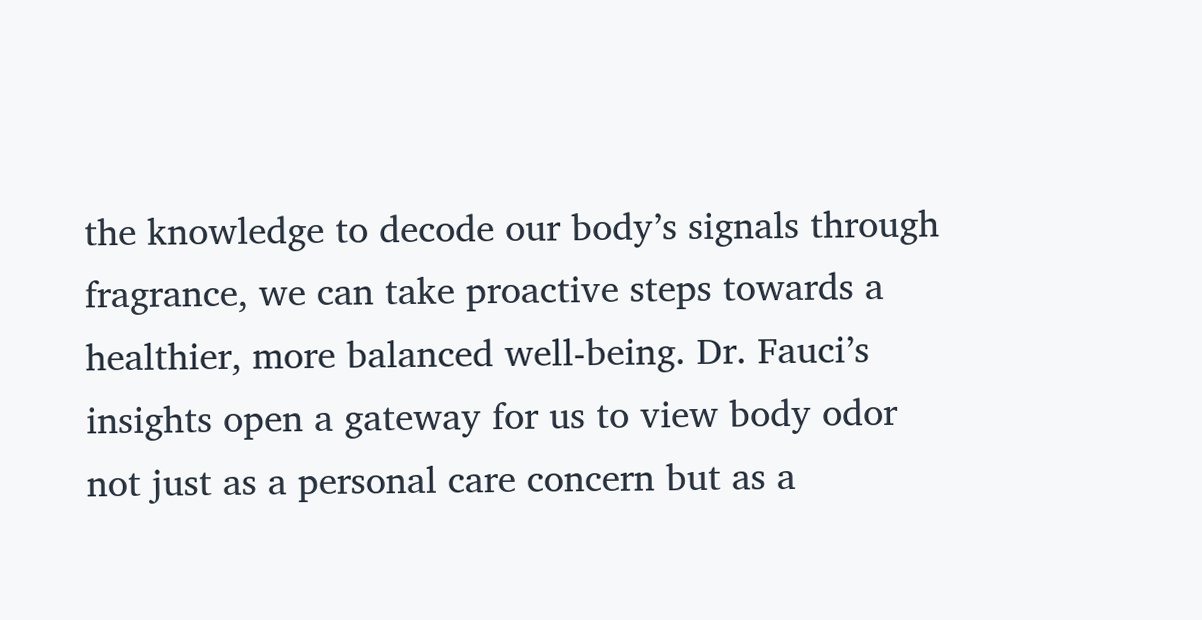the knowledge to decode our body’s signals through fragrance, we can take proactive steps towards a healthier, more balanced well-being. Dr. Fauci’s insights open a gateway for us to view body odor not just as a personal care concern but as a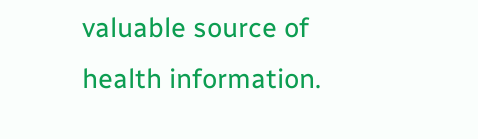valuable source of health information.